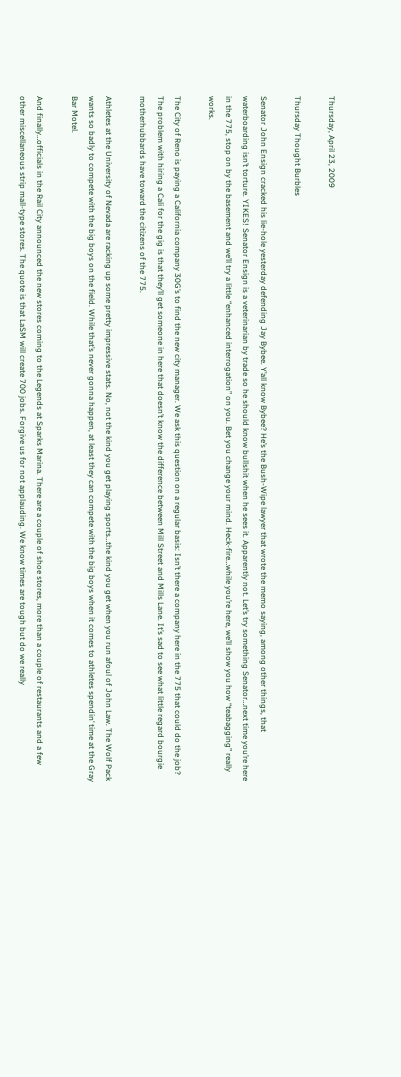Thursday, April 23, 2009

Thursday Thought Burbles

Senator John Ensign cracked his lie-hole yesterday defending Jay Bybee. Y’all know Bybee? He’s the Bush-Wipe lawyer that wrote the memo saying, among other things, that waterboarding isn’t torture. YIKES! Senator Ensign is a veterinarian by trade so he should know bullshit when he sees it. Apparently not. Let’s try something Senator…next time you’re here in the 775, stop on by the basement and we’ll try a little “enhanced interrogation” on you. Bet you change your mind. Heck-fire…while you’re here, we’ll show you how “teabagging” really works.

The City of Reno is paying a California company 30G’s to find the new city manager. We ask this question on a regular basis: Isn’t there a company here in the 775 that could do the job? The problem with hiring a Cali for the gig is that they’ll get someone in here that doesn’t know the difference between Mill Street and Mills Lane. It’s sad to see what little regard bourgie motherhubbards have toward the citizens of the 775.

Athletes at the University of Nevada are racking up some pretty impressive stats. No, not the kind you get playing sports…the kind you get when you run afoul of John Law. The Wolf Pack wants so badly to compete with the big boys on the field. While that’s never gonna happen, at least they can compete with the big boys when it comes to athletes spendin’ time at the Gray Bar Motel.

And finally…officials in the Rail City announced the new stores coming to the Legends at Sparks Marina. There are a couple of shoe stores, more than a couple of restaurants and a few other miscellaneous strip mall-type stores. The quote is that LaSM will create 700 jobs. Forgive us for not applauding. We know times are tough but do we really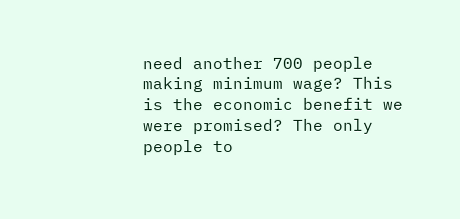need another 700 people making minimum wage? This is the economic benefit we were promised? The only people to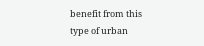benefit from this type of urban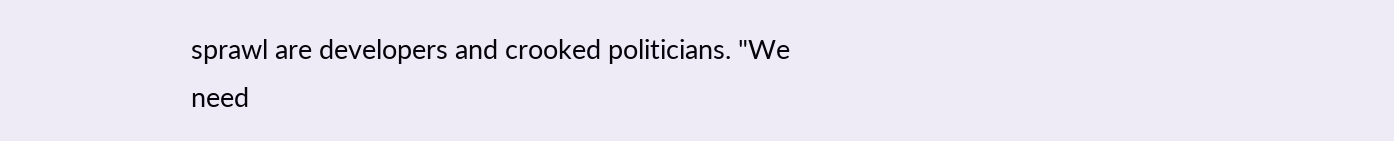sprawl are developers and crooked politicians. "We need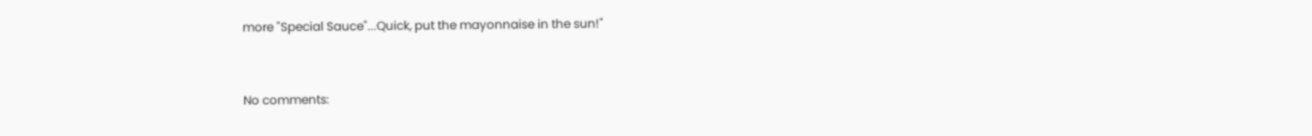more "Special Sauce"...Quick, put the mayonnaise in the sun!"


No comments: